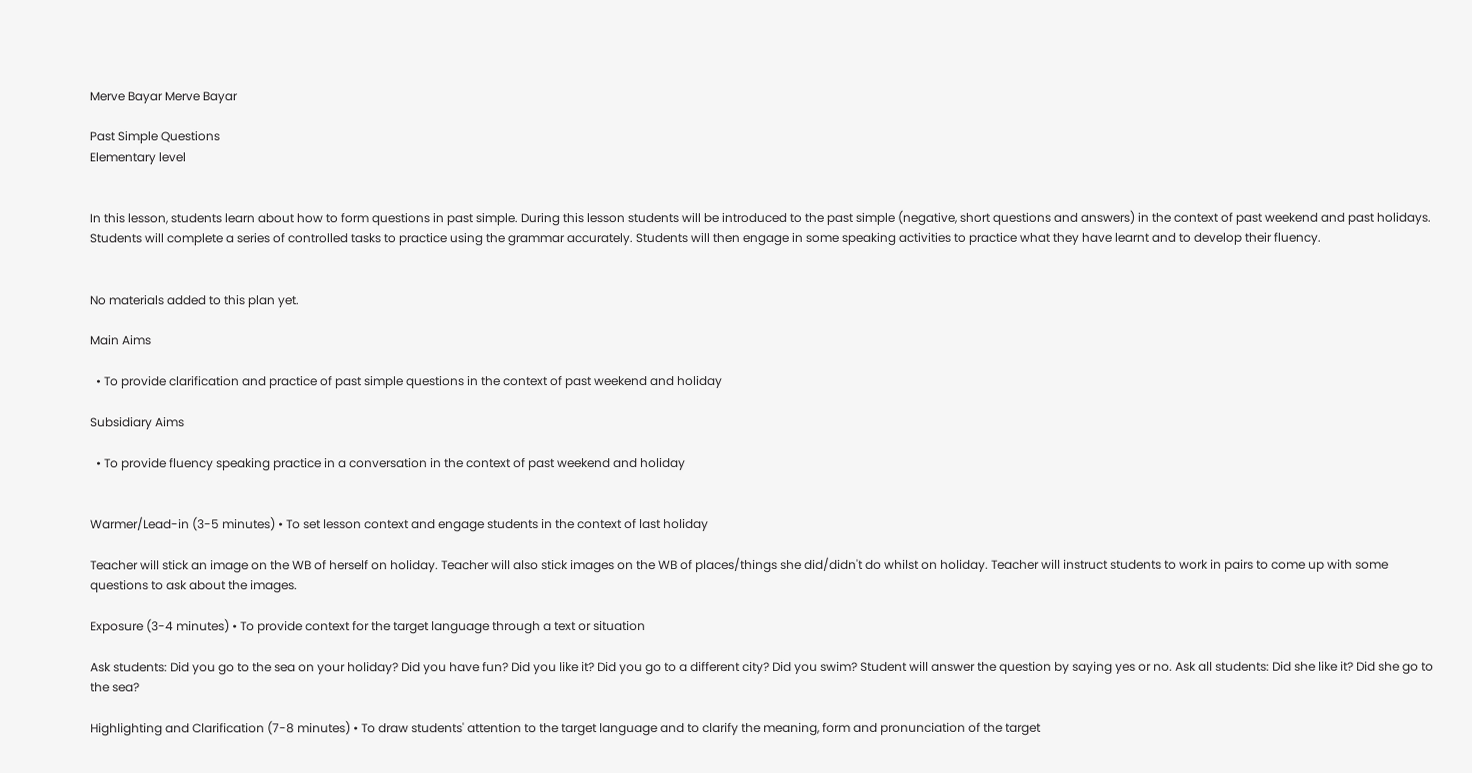Merve Bayar Merve Bayar

Past Simple Questions
Elementary level


In this lesson, students learn about how to form questions in past simple. During this lesson students will be introduced to the past simple (negative, short questions and answers) in the context of past weekend and past holidays. Students will complete a series of controlled tasks to practice using the grammar accurately. Students will then engage in some speaking activities to practice what they have learnt and to develop their fluency.


No materials added to this plan yet.

Main Aims

  • To provide clarification and practice of past simple questions in the context of past weekend and holiday

Subsidiary Aims

  • To provide fluency speaking practice in a conversation in the context of past weekend and holiday


Warmer/Lead-in (3-5 minutes) • To set lesson context and engage students in the context of last holiday

Teacher will stick an image on the WB of herself on holiday. Teacher will also stick images on the WB of places/things she did/didn't do whilst on holiday. Teacher will instruct students to work in pairs to come up with some questions to ask about the images.

Exposure (3-4 minutes) • To provide context for the target language through a text or situation

Ask students: Did you go to the sea on your holiday? Did you have fun? Did you like it? Did you go to a different city? Did you swim? Student will answer the question by saying yes or no. Ask all students: Did she like it? Did she go to the sea?

Highlighting and Clarification (7-8 minutes) • To draw students' attention to the target language and to clarify the meaning, form and pronunciation of the target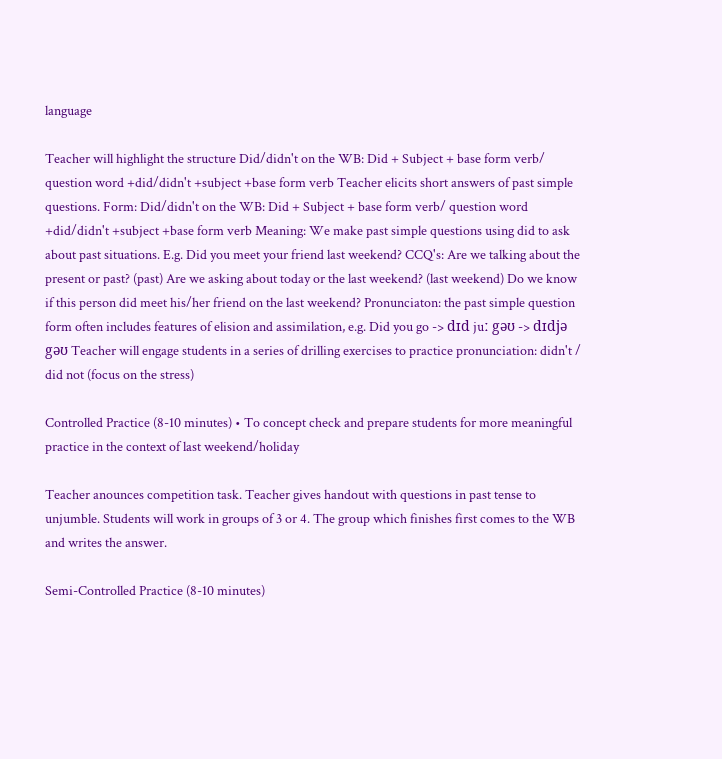language

Teacher will highlight the structure Did/didn't on the WB: Did + Subject + base form verb/ question word +did/didn't +subject +base form verb Teacher elicits short answers of past simple questions. Form: Did/didn't on the WB: Did + Subject + base form verb/ question word +did/didn't +subject +base form verb Meaning: We make past simple questions using did to ask about past situations. E.g. Did you meet your friend last weekend? CCQ's: Are we talking about the present or past? (past) Are we asking about today or the last weekend? (last weekend) Do we know if this person did meet his/her friend on the last weekend? Pronunciaton: the past simple question form often includes features of elision and assimilation, e.g. Did you go -> dɪd juː gəʊ -> dɪdjə gəʊ Teacher will engage students in a series of drilling exercises to practice pronunciation: didn't / did not (focus on the stress)

Controlled Practice (8-10 minutes) • To concept check and prepare students for more meaningful practice in the context of last weekend/holiday

Teacher anounces competition task. Teacher gives handout with questions in past tense to unjumble. Students will work in groups of 3 or 4. The group which finishes first comes to the WB and writes the answer.

Semi-Controlled Practice (8-10 minutes)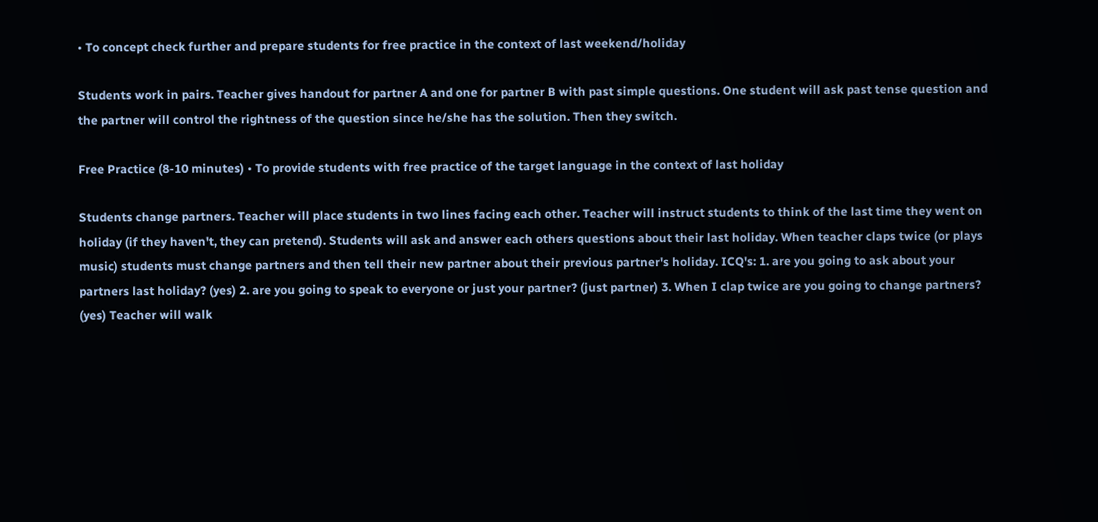• To concept check further and prepare students for free practice in the context of last weekend/holiday

Students work in pairs. Teacher gives handout for partner A and one for partner B with past simple questions. One student will ask past tense question and the partner will control the rightness of the question since he/she has the solution. Then they switch.

Free Practice (8-10 minutes) • To provide students with free practice of the target language in the context of last holiday

Students change partners. Teacher will place students in two lines facing each other. Teacher will instruct students to think of the last time they went on holiday (if they haven't, they can pretend). Students will ask and answer each others questions about their last holiday. When teacher claps twice (or plays music) students must change partners and then tell their new partner about their previous partner's holiday. ICQ's: 1. are you going to ask about your partners last holiday? (yes) 2. are you going to speak to everyone or just your partner? (just partner) 3. When I clap twice are you going to change partners? (yes) Teacher will walk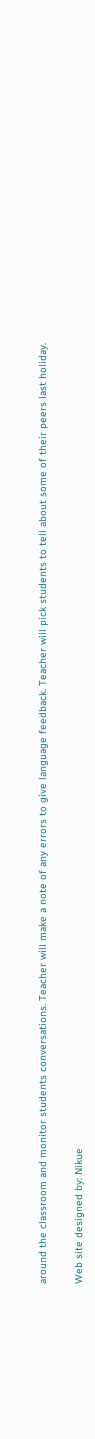around the classroom and monitor students conversations. Teacher will make a note of any errors to give language feedback. Teacher will pick students to tell about some of their peers last holiday.

Web site designed by: Nikue